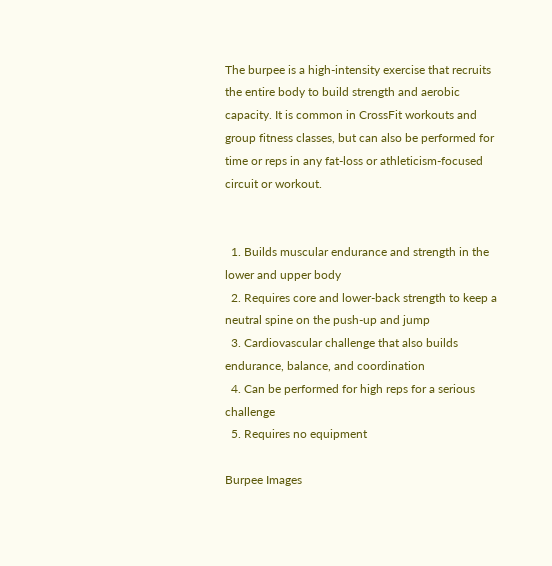The burpee is a high-intensity exercise that recruits the entire body to build strength and aerobic capacity. It is common in CrossFit workouts and group fitness classes, but can also be performed for time or reps in any fat-loss or athleticism-focused circuit or workout.


  1. Builds muscular endurance and strength in the lower and upper body
  2. Requires core and lower-back strength to keep a neutral spine on the push-up and jump
  3. Cardiovascular challenge that also builds endurance, balance, and coordination
  4. Can be performed for high reps for a serious challenge
  5. Requires no equipment

Burpee Images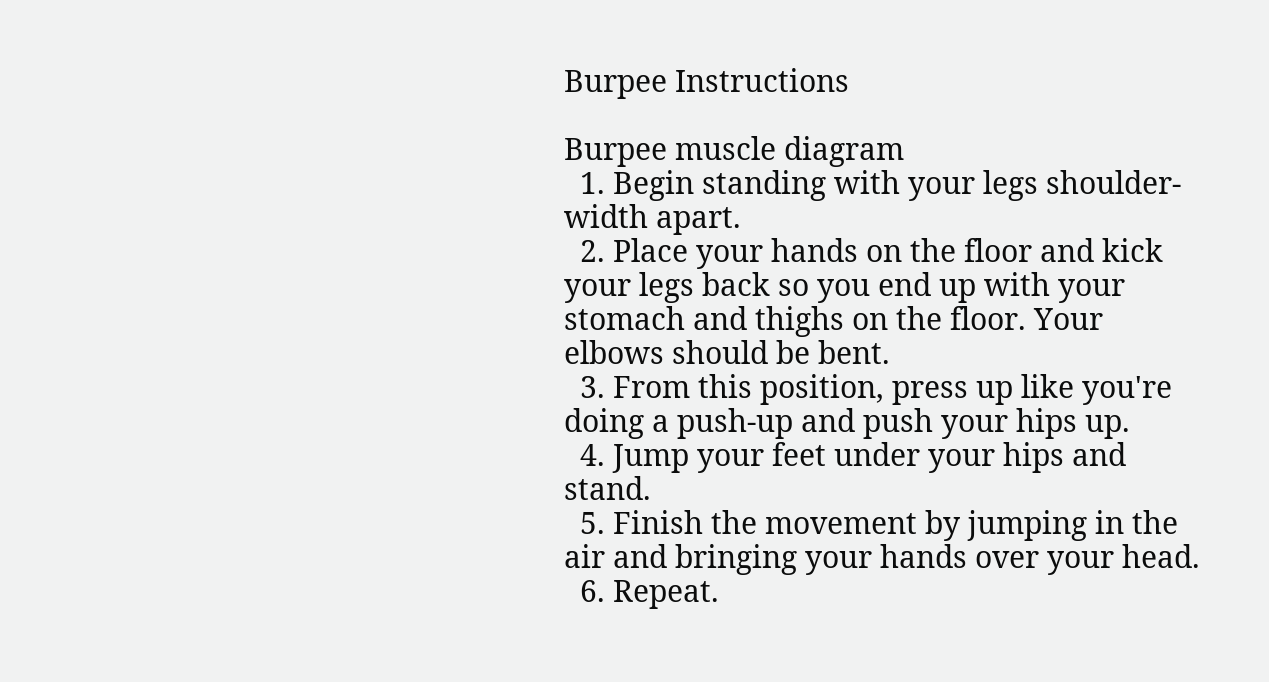Burpee Instructions

Burpee muscle diagram
  1. Begin standing with your legs shoulder-width apart.
  2. Place your hands on the floor and kick your legs back so you end up with your stomach and thighs on the floor. Your elbows should be bent.
  3. From this position, press up like you're doing a push-up and push your hips up.
  4. Jump your feet under your hips and stand.
  5. Finish the movement by jumping in the air and bringing your hands over your head.
  6. Repeat.